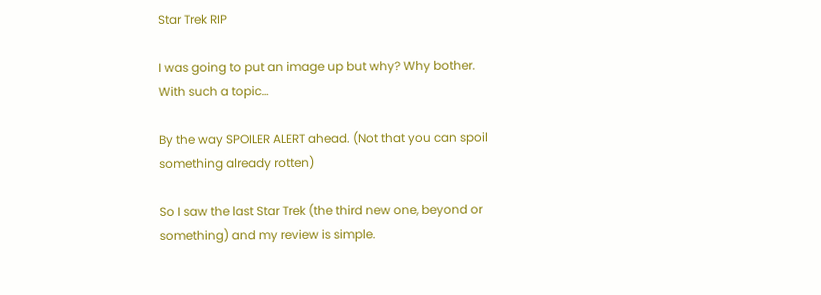Star Trek RIP

I was going to put an image up but why? Why bother. With such a topic…

By the way SPOILER ALERT ahead. (Not that you can spoil something already rotten)

So I saw the last Star Trek (the third new one, beyond or something) and my review is simple.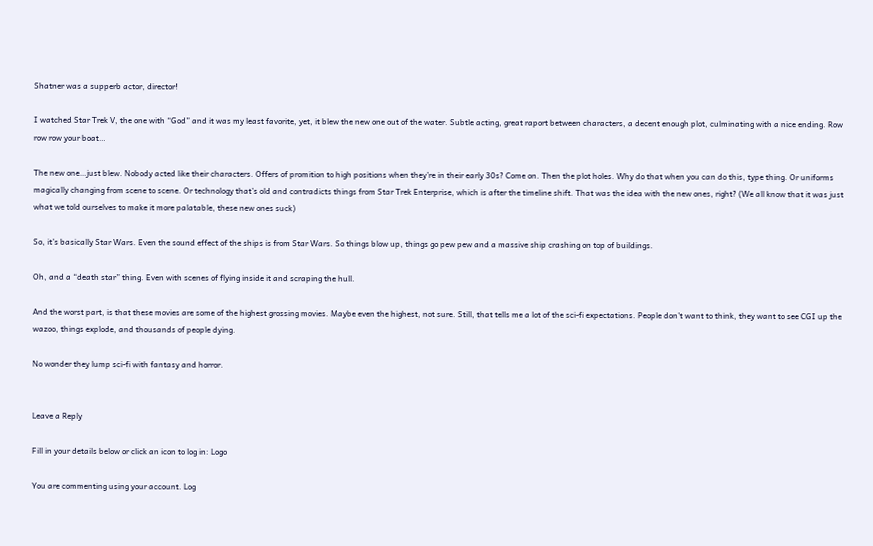Shatner was a supperb actor, director!

I watched Star Trek V, the one with “God” and it was my least favorite, yet, it blew the new one out of the water. Subtle acting, great raport between characters, a decent enough plot, culminating with a nice ending. Row row row your boat…

The new one…just blew. Nobody acted like their characters. Offers of promition to high positions when they’re in their early 30s? Come on. Then the plot holes. Why do that when you can do this, type thing. Or uniforms magically changing from scene to scene. Or technology that’s old and contradicts things from Star Trek Enterprise, which is after the timeline shift. That was the idea with the new ones, right? (We all know that it was just what we told ourselves to make it more palatable, these new ones suck)

So, it’s basically Star Wars. Even the sound effect of the ships is from Star Wars. So things blow up, things go pew pew and a massive ship crashing on top of buildings.

Oh, and a “death star” thing. Even with scenes of flying inside it and scraping the hull.

And the worst part, is that these movies are some of the highest grossing movies. Maybe even the highest, not sure. Still, that tells me a lot of the sci-fi expectations. People don’t want to think, they want to see CGI up the wazoo, things explode, and thousands of people dying.

No wonder they lump sci-fi with fantasy and horror.


Leave a Reply

Fill in your details below or click an icon to log in: Logo

You are commenting using your account. Log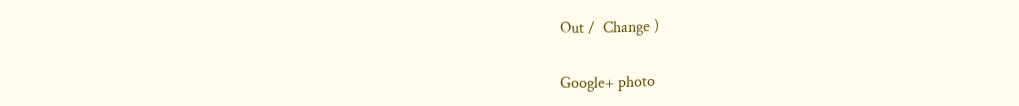Out /  Change )

Google+ photo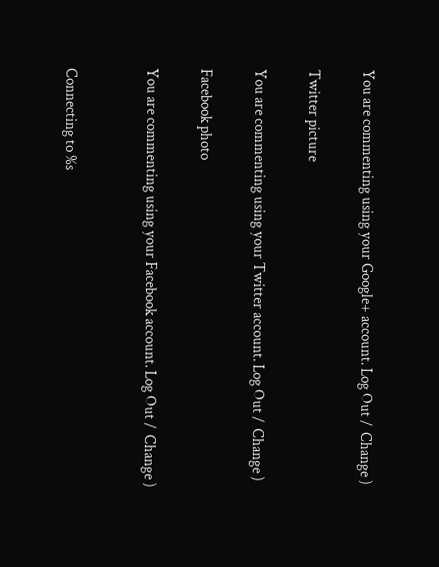You are commenting using your Google+ account. Log Out /  Change )

Twitter picture

You are commenting using your Twitter account. Log Out /  Change )

Facebook photo

You are commenting using your Facebook account. Log Out /  Change )


Connecting to %s